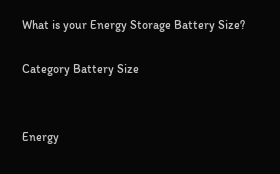What is your Energy Storage Battery Size?

Category Battery Size


Energy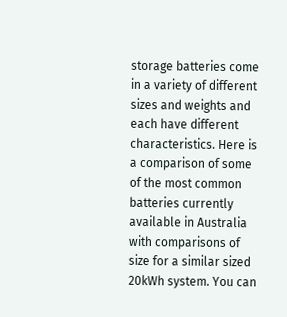storage batteries come in a variety of different sizes and weights and each have different characteristics. Here is a comparison of some of the most common batteries currently available in Australia with comparisons of size for a similar sized 20kWh system. You can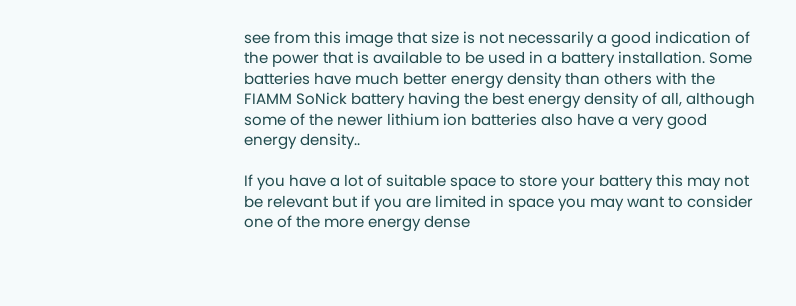see from this image that size is not necessarily a good indication of the power that is available to be used in a battery installation. Some batteries have much better energy density than others with the FIAMM SoNick battery having the best energy density of all, although some of the newer lithium ion batteries also have a very good energy density..

If you have a lot of suitable space to store your battery this may not be relevant but if you are limited in space you may want to consider one of the more energy dense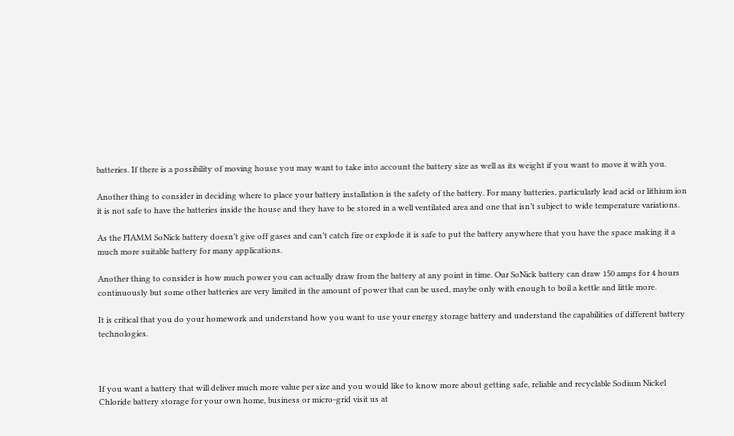batteries. If there is a possibility of moving house you may want to take into account the battery size as well as its weight if you want to move it with you.

Another thing to consider in deciding where to place your battery installation is the safety of the battery. For many batteries, particularly lead acid or lithium ion it is not safe to have the batteries inside the house and they have to be stored in a well ventilated area and one that isn’t subject to wide temperature variations.

As the FIAMM SoNick battery doesn’t give off gases and can’t catch fire or explode it is safe to put the battery anywhere that you have the space making it a much more suitable battery for many applications.

Another thing to consider is how much power you can actually draw from the battery at any point in time. Our SoNick battery can draw 150 amps for 4 hours continuously but some other batteries are very limited in the amount of power that can be used, maybe only with enough to boil a kettle and little more.

It is critical that you do your homework and understand how you want to use your energy storage battery and understand the capabilities of different battery technologies.



If you want a battery that will deliver much more value per size and you would like to know more about getting safe, reliable and recyclable Sodium Nickel Chloride battery storage for your own home, business or micro-grid visit us at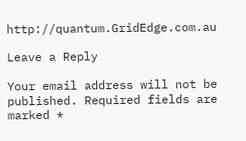http://quantum.GridEdge.com.au

Leave a Reply

Your email address will not be published. Required fields are marked *